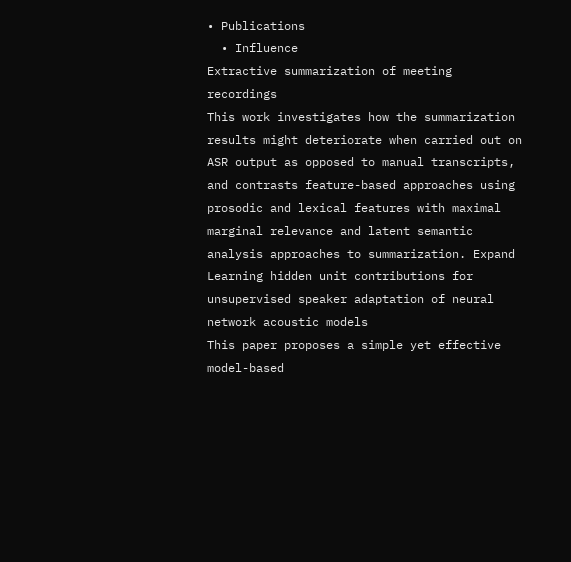• Publications
  • Influence
Extractive summarization of meeting recordings
This work investigates how the summarization results might deteriorate when carried out on ASR output as opposed to manual transcripts, and contrasts feature-based approaches using prosodic and lexical features with maximal marginal relevance and latent semantic analysis approaches to summarization. Expand
Learning hidden unit contributions for unsupervised speaker adaptation of neural network acoustic models
This paper proposes a simple yet effective model-based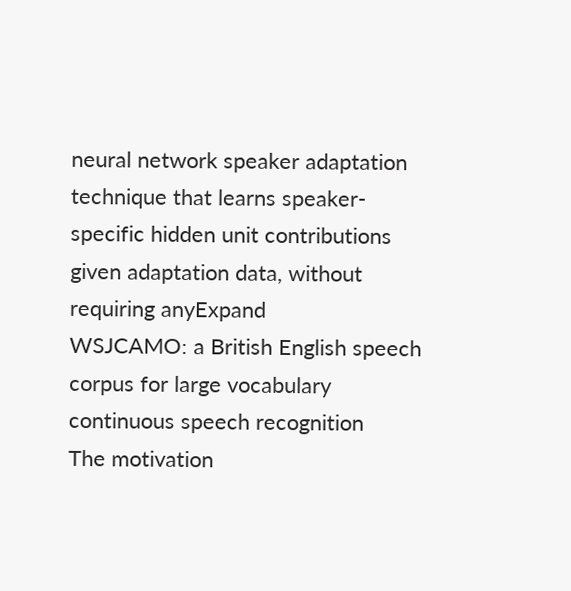neural network speaker adaptation technique that learns speaker-specific hidden unit contributions given adaptation data, without requiring anyExpand
WSJCAMO: a British English speech corpus for large vocabulary continuous speech recognition
The motivation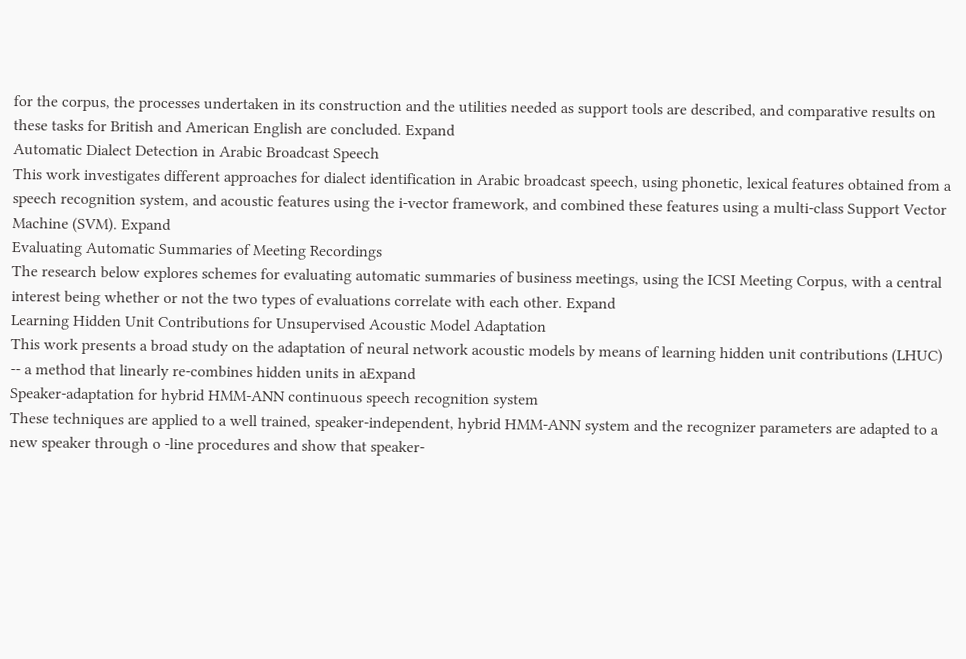for the corpus, the processes undertaken in its construction and the utilities needed as support tools are described, and comparative results on these tasks for British and American English are concluded. Expand
Automatic Dialect Detection in Arabic Broadcast Speech
This work investigates different approaches for dialect identification in Arabic broadcast speech, using phonetic, lexical features obtained from a speech recognition system, and acoustic features using the i-vector framework, and combined these features using a multi-class Support Vector Machine (SVM). Expand
Evaluating Automatic Summaries of Meeting Recordings
The research below explores schemes for evaluating automatic summaries of business meetings, using the ICSI Meeting Corpus, with a central interest being whether or not the two types of evaluations correlate with each other. Expand
Learning Hidden Unit Contributions for Unsupervised Acoustic Model Adaptation
This work presents a broad study on the adaptation of neural network acoustic models by means of learning hidden unit contributions (LHUC) -- a method that linearly re-combines hidden units in aExpand
Speaker-adaptation for hybrid HMM-ANN continuous speech recognition system
These techniques are applied to a well trained, speaker-independent, hybrid HMM-ANN system and the recognizer parameters are adapted to a new speaker through o -line procedures and show that speaker-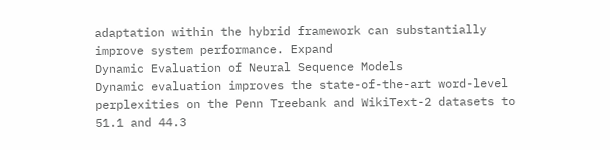adaptation within the hybrid framework can substantially improve system performance. Expand
Dynamic Evaluation of Neural Sequence Models
Dynamic evaluation improves the state-of-the-art word-level perplexities on the Penn Treebank and WikiText-2 datasets to 51.1 and 44.3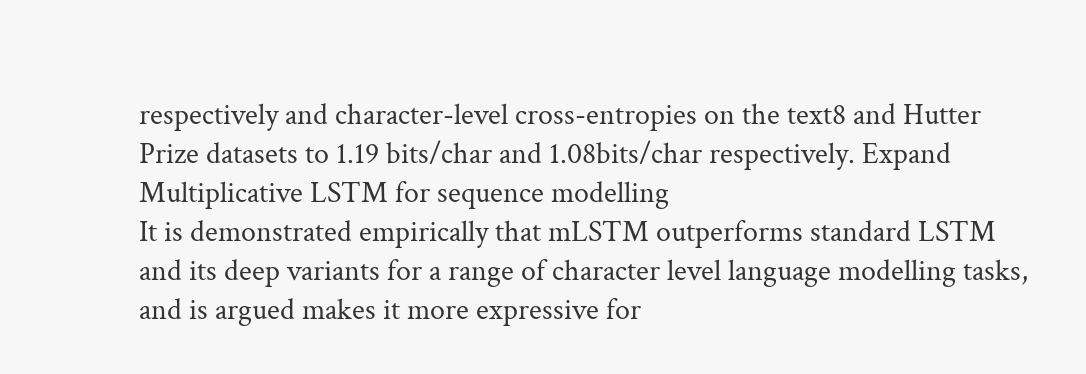respectively and character-level cross-entropies on the text8 and Hutter Prize datasets to 1.19 bits/char and 1.08bits/char respectively. Expand
Multiplicative LSTM for sequence modelling
It is demonstrated empirically that mLSTM outperforms standard LSTM and its deep variants for a range of character level language modelling tasks, and is argued makes it more expressive for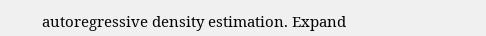autoregressive density estimation. Expand